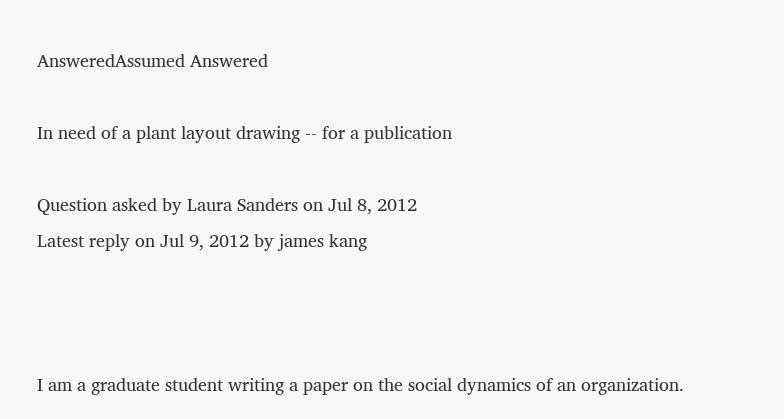AnsweredAssumed Answered

In need of a plant layout drawing -- for a publication

Question asked by Laura Sanders on Jul 8, 2012
Latest reply on Jul 9, 2012 by james kang



I am a graduate student writing a paper on the social dynamics of an organization.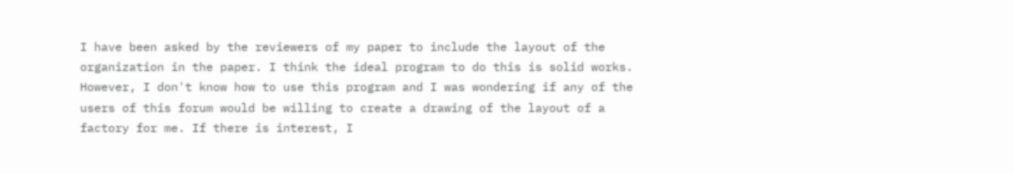I have been asked by the reviewers of my paper to include the layout of the organization in the paper. I think the ideal program to do this is solid works. However, I don't know how to use this program and I was wondering if any of the users of this forum would be willing to create a drawing of the layout of a factory for me. If there is interest, I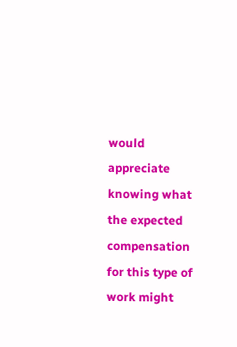would appreciate knowing what the expected compensation for this type of work might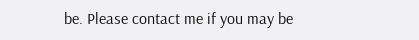be. Please contact me if you may be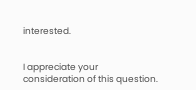interested.


I appreciate your consideration of this question.